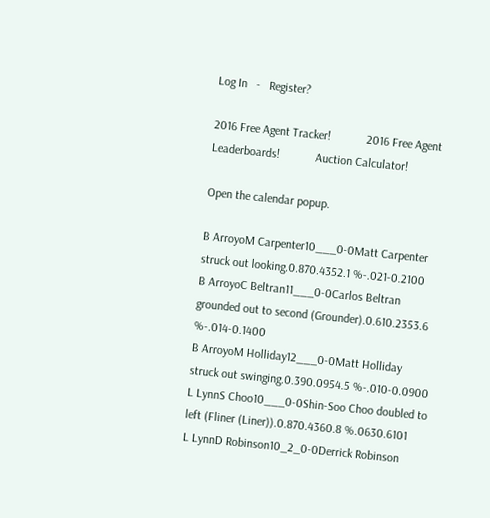Log In   -   Register?

2016 Free Agent Tracker!            2016 Free Agent Leaderboards!            Auction Calculator!

Open the calendar popup.

B ArroyoM Carpenter10___0-0Matt Carpenter struck out looking.0.870.4352.1 %-.021-0.2100
B ArroyoC Beltran11___0-0Carlos Beltran grounded out to second (Grounder).0.610.2353.6 %-.014-0.1400
B ArroyoM Holliday12___0-0Matt Holliday struck out swinging.0.390.0954.5 %-.010-0.0900
L LynnS Choo10___0-0Shin-Soo Choo doubled to left (Fliner (Liner)).0.870.4360.8 %.0630.6101
L LynnD Robinson10_2_0-0Derrick Robinson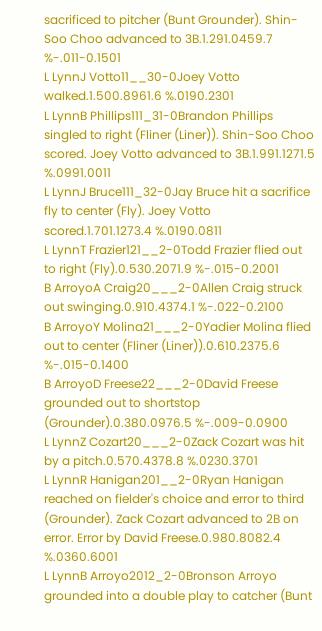sacrificed to pitcher (Bunt Grounder). Shin-Soo Choo advanced to 3B.1.291.0459.7 %-.011-0.1501
L LynnJ Votto11__30-0Joey Votto walked.1.500.8961.6 %.0190.2301
L LynnB Phillips111_31-0Brandon Phillips singled to right (Fliner (Liner)). Shin-Soo Choo scored. Joey Votto advanced to 3B.1.991.1271.5 %.0991.0011
L LynnJ Bruce111_32-0Jay Bruce hit a sacrifice fly to center (Fly). Joey Votto scored.1.701.1273.4 %.0190.0811
L LynnT Frazier121__2-0Todd Frazier flied out to right (Fly).0.530.2071.9 %-.015-0.2001
B ArroyoA Craig20___2-0Allen Craig struck out swinging.0.910.4374.1 %-.022-0.2100
B ArroyoY Molina21___2-0Yadier Molina flied out to center (Fliner (Liner)).0.610.2375.6 %-.015-0.1400
B ArroyoD Freese22___2-0David Freese grounded out to shortstop (Grounder).0.380.0976.5 %-.009-0.0900
L LynnZ Cozart20___2-0Zack Cozart was hit by a pitch.0.570.4378.8 %.0230.3701
L LynnR Hanigan201__2-0Ryan Hanigan reached on fielder's choice and error to third (Grounder). Zack Cozart advanced to 2B on error. Error by David Freese.0.980.8082.4 %.0360.6001
L LynnB Arroyo2012_2-0Bronson Arroyo grounded into a double play to catcher (Bunt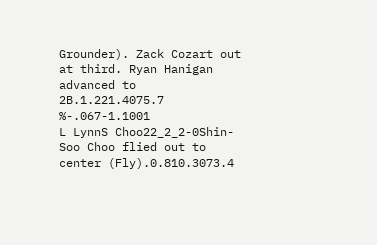Grounder). Zack Cozart out at third. Ryan Hanigan advanced to 2B.1.221.4075.7 %-.067-1.1001
L LynnS Choo22_2_2-0Shin-Soo Choo flied out to center (Fly).0.810.3073.4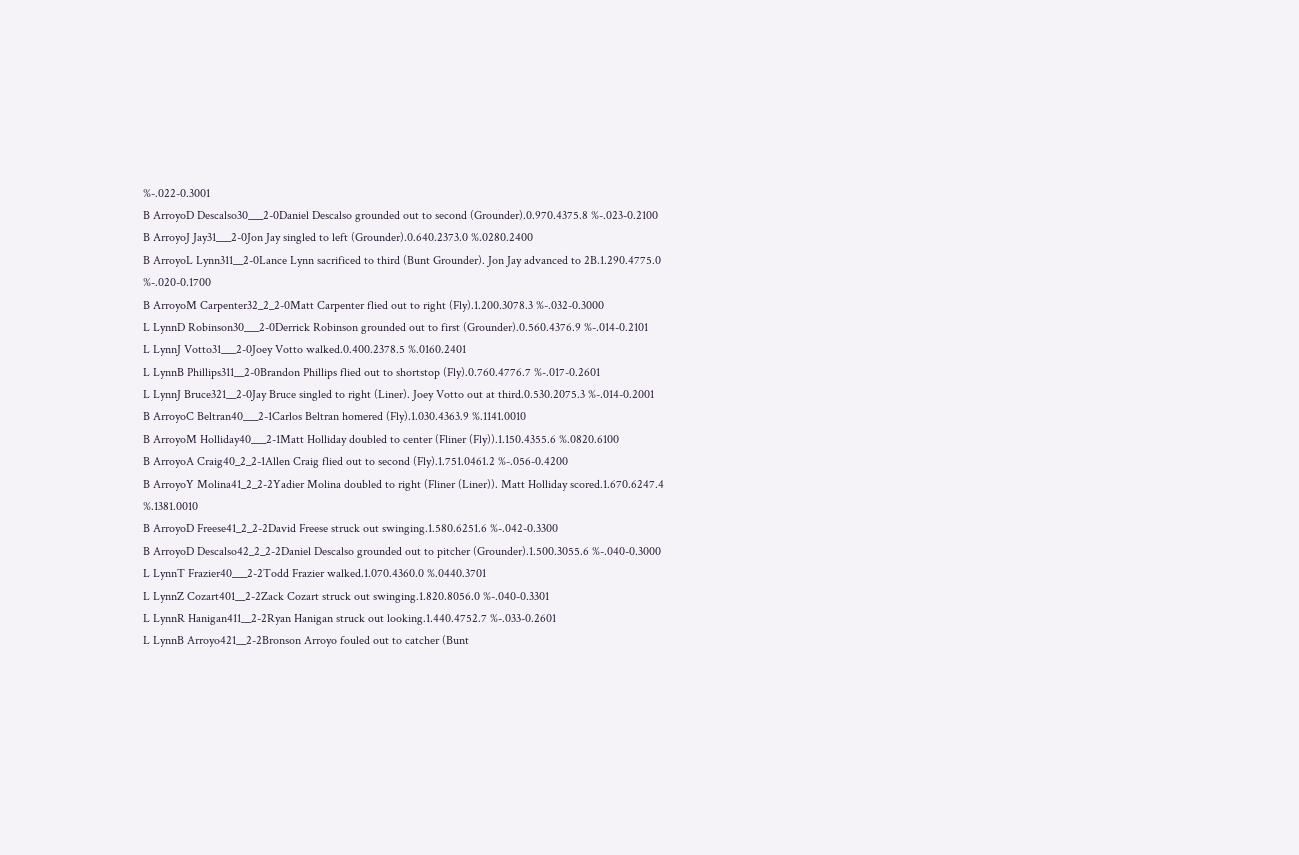%-.022-0.3001
B ArroyoD Descalso30___2-0Daniel Descalso grounded out to second (Grounder).0.970.4375.8 %-.023-0.2100
B ArroyoJ Jay31___2-0Jon Jay singled to left (Grounder).0.640.2373.0 %.0280.2400
B ArroyoL Lynn311__2-0Lance Lynn sacrificed to third (Bunt Grounder). Jon Jay advanced to 2B.1.290.4775.0 %-.020-0.1700
B ArroyoM Carpenter32_2_2-0Matt Carpenter flied out to right (Fly).1.200.3078.3 %-.032-0.3000
L LynnD Robinson30___2-0Derrick Robinson grounded out to first (Grounder).0.560.4376.9 %-.014-0.2101
L LynnJ Votto31___2-0Joey Votto walked.0.400.2378.5 %.0160.2401
L LynnB Phillips311__2-0Brandon Phillips flied out to shortstop (Fly).0.760.4776.7 %-.017-0.2601
L LynnJ Bruce321__2-0Jay Bruce singled to right (Liner). Joey Votto out at third.0.530.2075.3 %-.014-0.2001
B ArroyoC Beltran40___2-1Carlos Beltran homered (Fly).1.030.4363.9 %.1141.0010
B ArroyoM Holliday40___2-1Matt Holliday doubled to center (Fliner (Fly)).1.150.4355.6 %.0820.6100
B ArroyoA Craig40_2_2-1Allen Craig flied out to second (Fly).1.751.0461.2 %-.056-0.4200
B ArroyoY Molina41_2_2-2Yadier Molina doubled to right (Fliner (Liner)). Matt Holliday scored.1.670.6247.4 %.1381.0010
B ArroyoD Freese41_2_2-2David Freese struck out swinging.1.580.6251.6 %-.042-0.3300
B ArroyoD Descalso42_2_2-2Daniel Descalso grounded out to pitcher (Grounder).1.500.3055.6 %-.040-0.3000
L LynnT Frazier40___2-2Todd Frazier walked.1.070.4360.0 %.0440.3701
L LynnZ Cozart401__2-2Zack Cozart struck out swinging.1.820.8056.0 %-.040-0.3301
L LynnR Hanigan411__2-2Ryan Hanigan struck out looking.1.440.4752.7 %-.033-0.2601
L LynnB Arroyo421__2-2Bronson Arroyo fouled out to catcher (Bunt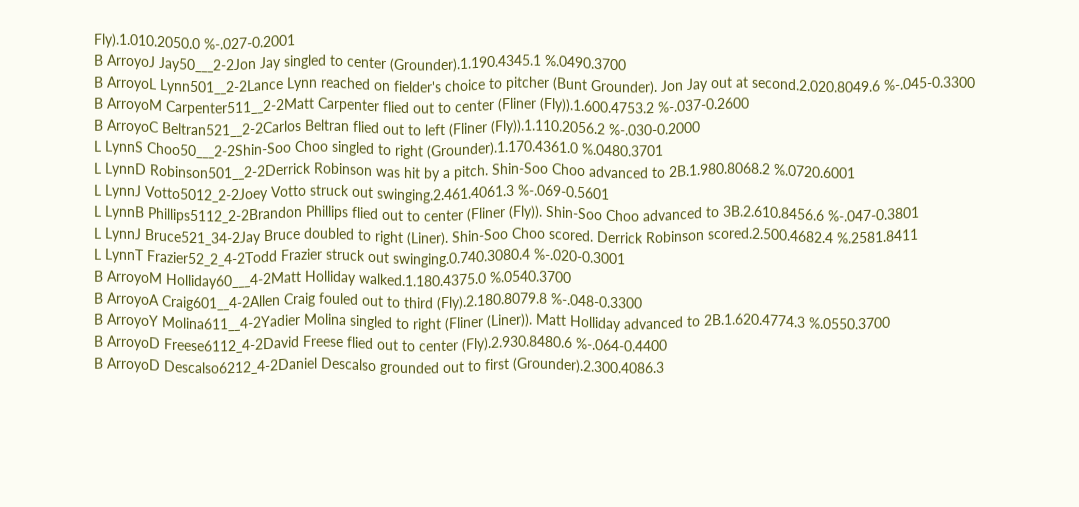Fly).1.010.2050.0 %-.027-0.2001
B ArroyoJ Jay50___2-2Jon Jay singled to center (Grounder).1.190.4345.1 %.0490.3700
B ArroyoL Lynn501__2-2Lance Lynn reached on fielder's choice to pitcher (Bunt Grounder). Jon Jay out at second.2.020.8049.6 %-.045-0.3300
B ArroyoM Carpenter511__2-2Matt Carpenter flied out to center (Fliner (Fly)).1.600.4753.2 %-.037-0.2600
B ArroyoC Beltran521__2-2Carlos Beltran flied out to left (Fliner (Fly)).1.110.2056.2 %-.030-0.2000
L LynnS Choo50___2-2Shin-Soo Choo singled to right (Grounder).1.170.4361.0 %.0480.3701
L LynnD Robinson501__2-2Derrick Robinson was hit by a pitch. Shin-Soo Choo advanced to 2B.1.980.8068.2 %.0720.6001
L LynnJ Votto5012_2-2Joey Votto struck out swinging.2.461.4061.3 %-.069-0.5601
L LynnB Phillips5112_2-2Brandon Phillips flied out to center (Fliner (Fly)). Shin-Soo Choo advanced to 3B.2.610.8456.6 %-.047-0.3801
L LynnJ Bruce521_34-2Jay Bruce doubled to right (Liner). Shin-Soo Choo scored. Derrick Robinson scored.2.500.4682.4 %.2581.8411
L LynnT Frazier52_2_4-2Todd Frazier struck out swinging.0.740.3080.4 %-.020-0.3001
B ArroyoM Holliday60___4-2Matt Holliday walked.1.180.4375.0 %.0540.3700
B ArroyoA Craig601__4-2Allen Craig fouled out to third (Fly).2.180.8079.8 %-.048-0.3300
B ArroyoY Molina611__4-2Yadier Molina singled to right (Fliner (Liner)). Matt Holliday advanced to 2B.1.620.4774.3 %.0550.3700
B ArroyoD Freese6112_4-2David Freese flied out to center (Fly).2.930.8480.6 %-.064-0.4400
B ArroyoD Descalso6212_4-2Daniel Descalso grounded out to first (Grounder).2.300.4086.3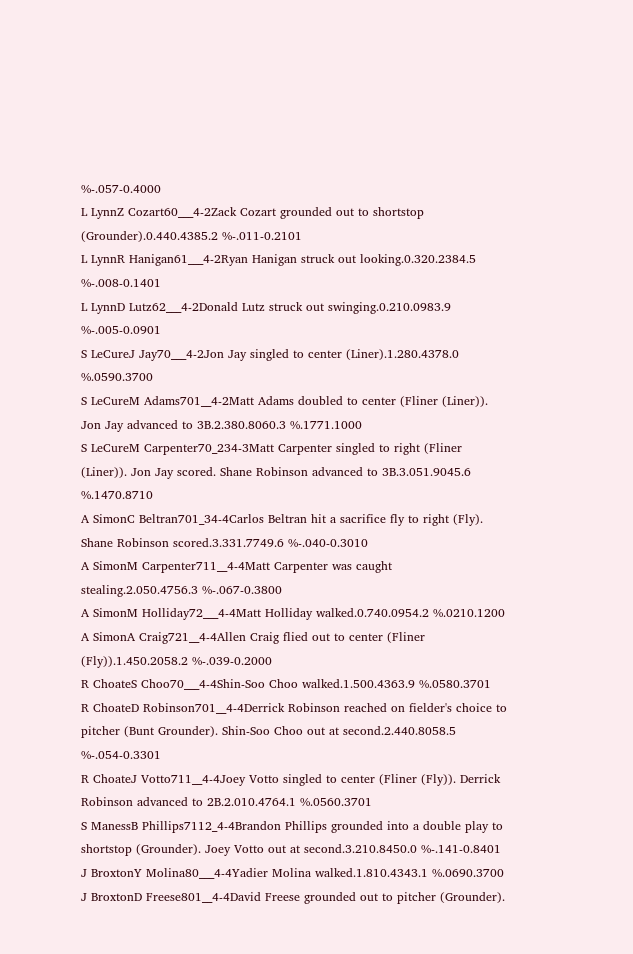%-.057-0.4000
L LynnZ Cozart60___4-2Zack Cozart grounded out to shortstop (Grounder).0.440.4385.2 %-.011-0.2101
L LynnR Hanigan61___4-2Ryan Hanigan struck out looking.0.320.2384.5 %-.008-0.1401
L LynnD Lutz62___4-2Donald Lutz struck out swinging.0.210.0983.9 %-.005-0.0901
S LeCureJ Jay70___4-2Jon Jay singled to center (Liner).1.280.4378.0 %.0590.3700
S LeCureM Adams701__4-2Matt Adams doubled to center (Fliner (Liner)). Jon Jay advanced to 3B.2.380.8060.3 %.1771.1000
S LeCureM Carpenter70_234-3Matt Carpenter singled to right (Fliner (Liner)). Jon Jay scored. Shane Robinson advanced to 3B.3.051.9045.6 %.1470.8710
A SimonC Beltran701_34-4Carlos Beltran hit a sacrifice fly to right (Fly). Shane Robinson scored.3.331.7749.6 %-.040-0.3010
A SimonM Carpenter711__4-4Matt Carpenter was caught stealing.2.050.4756.3 %-.067-0.3800
A SimonM Holliday72___4-4Matt Holliday walked.0.740.0954.2 %.0210.1200
A SimonA Craig721__4-4Allen Craig flied out to center (Fliner (Fly)).1.450.2058.2 %-.039-0.2000
R ChoateS Choo70___4-4Shin-Soo Choo walked.1.500.4363.9 %.0580.3701
R ChoateD Robinson701__4-4Derrick Robinson reached on fielder's choice to pitcher (Bunt Grounder). Shin-Soo Choo out at second.2.440.8058.5 %-.054-0.3301
R ChoateJ Votto711__4-4Joey Votto singled to center (Fliner (Fly)). Derrick Robinson advanced to 2B.2.010.4764.1 %.0560.3701
S ManessB Phillips7112_4-4Brandon Phillips grounded into a double play to shortstop (Grounder). Joey Votto out at second.3.210.8450.0 %-.141-0.8401
J BroxtonY Molina80___4-4Yadier Molina walked.1.810.4343.1 %.0690.3700
J BroxtonD Freese801__4-4David Freese grounded out to pitcher (Grounder).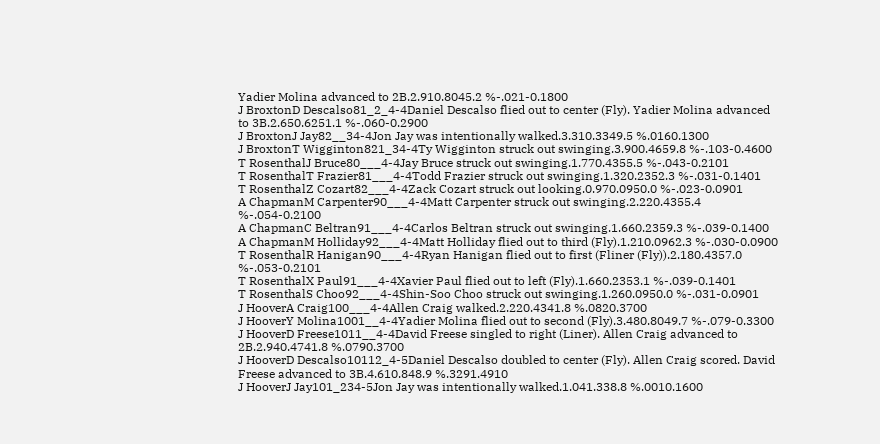Yadier Molina advanced to 2B.2.910.8045.2 %-.021-0.1800
J BroxtonD Descalso81_2_4-4Daniel Descalso flied out to center (Fly). Yadier Molina advanced to 3B.2.650.6251.1 %-.060-0.2900
J BroxtonJ Jay82__34-4Jon Jay was intentionally walked.3.310.3349.5 %.0160.1300
J BroxtonT Wigginton821_34-4Ty Wigginton struck out swinging.3.900.4659.8 %-.103-0.4600
T RosenthalJ Bruce80___4-4Jay Bruce struck out swinging.1.770.4355.5 %-.043-0.2101
T RosenthalT Frazier81___4-4Todd Frazier struck out swinging.1.320.2352.3 %-.031-0.1401
T RosenthalZ Cozart82___4-4Zack Cozart struck out looking.0.970.0950.0 %-.023-0.0901
A ChapmanM Carpenter90___4-4Matt Carpenter struck out swinging.2.220.4355.4 %-.054-0.2100
A ChapmanC Beltran91___4-4Carlos Beltran struck out swinging.1.660.2359.3 %-.039-0.1400
A ChapmanM Holliday92___4-4Matt Holliday flied out to third (Fly).1.210.0962.3 %-.030-0.0900
T RosenthalR Hanigan90___4-4Ryan Hanigan flied out to first (Fliner (Fly)).2.180.4357.0 %-.053-0.2101
T RosenthalX Paul91___4-4Xavier Paul flied out to left (Fly).1.660.2353.1 %-.039-0.1401
T RosenthalS Choo92___4-4Shin-Soo Choo struck out swinging.1.260.0950.0 %-.031-0.0901
J HooverA Craig100___4-4Allen Craig walked.2.220.4341.8 %.0820.3700
J HooverY Molina1001__4-4Yadier Molina flied out to second (Fly).3.480.8049.7 %-.079-0.3300
J HooverD Freese1011__4-4David Freese singled to right (Liner). Allen Craig advanced to 2B.2.940.4741.8 %.0790.3700
J HooverD Descalso10112_4-5Daniel Descalso doubled to center (Fly). Allen Craig scored. David Freese advanced to 3B.4.610.848.9 %.3291.4910
J HooverJ Jay101_234-5Jon Jay was intentionally walked.1.041.338.8 %.0010.1600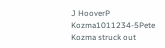J HooverP Kozma1011234-5Pete Kozma struck out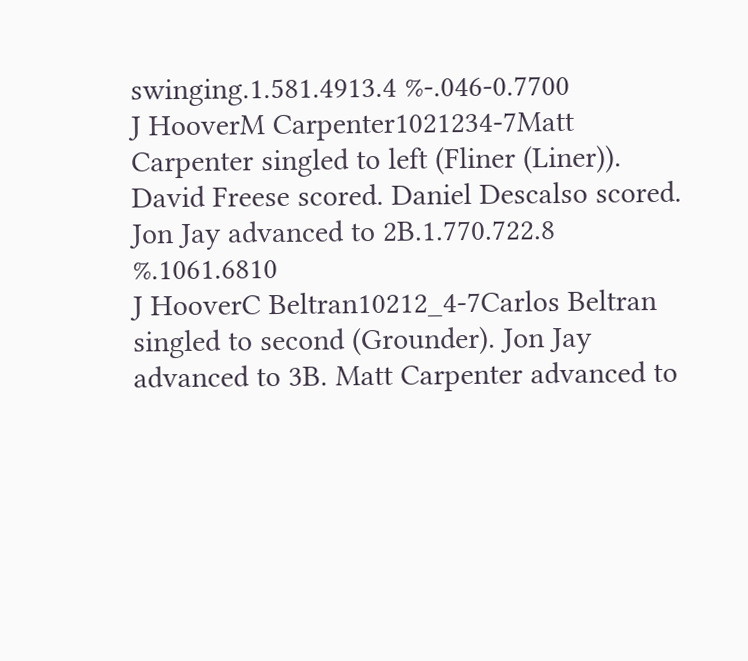swinging.1.581.4913.4 %-.046-0.7700
J HooverM Carpenter1021234-7Matt Carpenter singled to left (Fliner (Liner)). David Freese scored. Daniel Descalso scored. Jon Jay advanced to 2B.1.770.722.8 %.1061.6810
J HooverC Beltran10212_4-7Carlos Beltran singled to second (Grounder). Jon Jay advanced to 3B. Matt Carpenter advanced to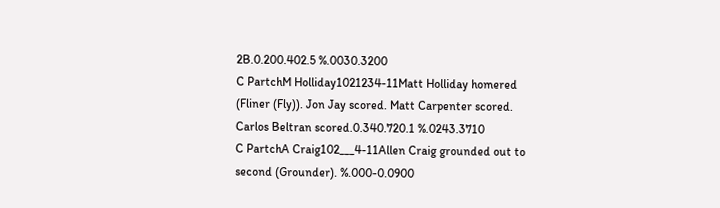2B.0.200.402.5 %.0030.3200
C PartchM Holliday1021234-11Matt Holliday homered (Fliner (Fly)). Jon Jay scored. Matt Carpenter scored. Carlos Beltran scored.0.340.720.1 %.0243.3710
C PartchA Craig102___4-11Allen Craig grounded out to second (Grounder). %.000-0.0900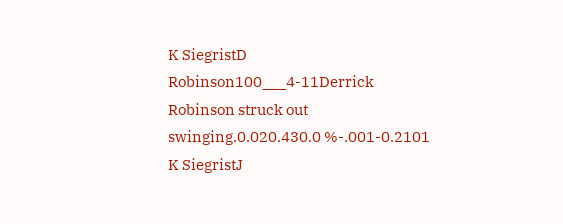K SiegristD Robinson100___4-11Derrick Robinson struck out swinging.0.020.430.0 %-.001-0.2101
K SiegristJ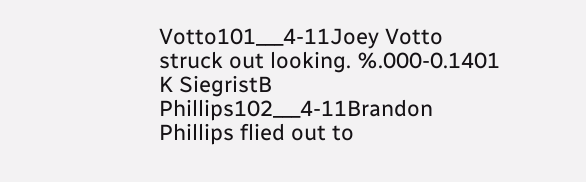Votto101___4-11Joey Votto struck out looking. %.000-0.1401
K SiegristB Phillips102___4-11Brandon Phillips flied out to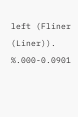left (Fliner (Liner)). %.000-0.0901